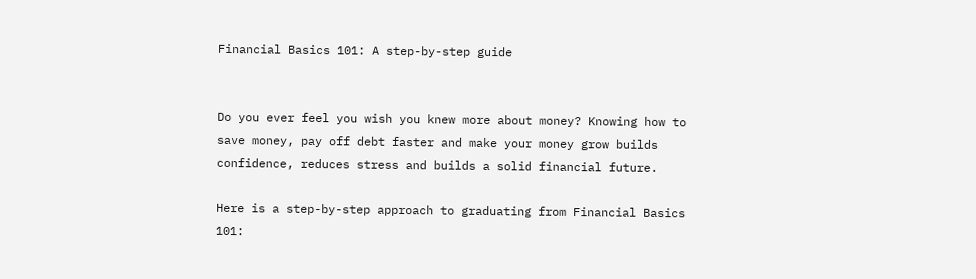Financial Basics 101: A step-by-step guide


Do you ever feel you wish you knew more about money? Knowing how to save money, pay off debt faster and make your money grow builds confidence, reduces stress and builds a solid financial future.

Here is a step-by-step approach to graduating from Financial Basics 101: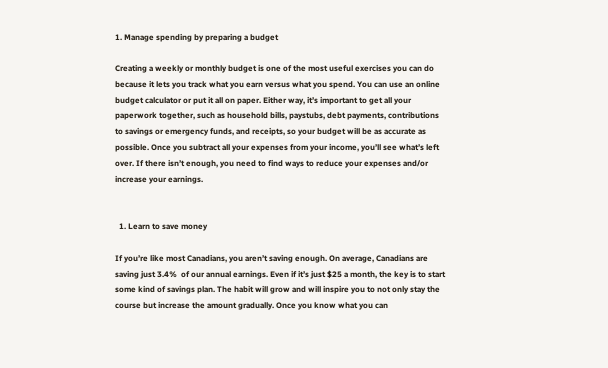1. Manage spending by preparing a budget

Creating a weekly or monthly budget is one of the most useful exercises you can do because it lets you track what you earn versus what you spend. You can use an online budget calculator or put it all on paper. Either way, it’s important to get all your paperwork together, such as household bills, paystubs, debt payments, contributions to savings or emergency funds, and receipts, so your budget will be as accurate as possible. Once you subtract all your expenses from your income, you’ll see what’s left over. If there isn’t enough, you need to find ways to reduce your expenses and/or increase your earnings.


  1. Learn to save money

If you’re like most Canadians, you aren’t saving enough. On average, Canadians are saving just 3.4%  of our annual earnings. Even if it’s just $25 a month, the key is to start some kind of savings plan. The habit will grow and will inspire you to not only stay the course but increase the amount gradually. Once you know what you can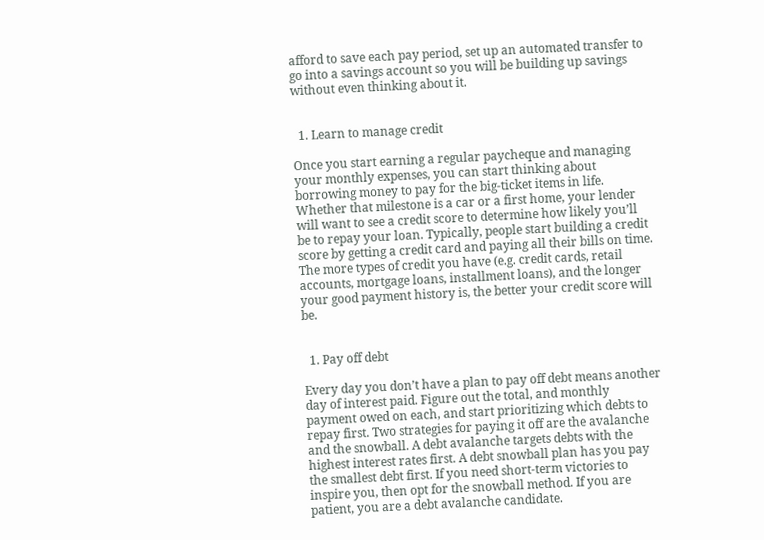afford to save each pay period, set up an automated transfer to go into a savings account so you will be building up savings without even thinking about it.


  1. Learn to manage credit

Once you start earning a regular paycheque and managing your monthly expenses, you can start thinking about borrowing money to pay for the big-ticket items in life. Whether that milestone is a car or a first home, your lender will want to see a credit score to determine how likely you’ll be to repay your loan. Typically, people start building a credit score by getting a credit card and paying all their bills on time. The more types of credit you have (e.g. credit cards, retail accounts, mortgage loans, installment loans), and the longer your good payment history is, the better your credit score will be.


  1. Pay off debt

Every day you don’t have a plan to pay off debt means another day of interest paid. Figure out the total, and monthly payment owed on each, and start prioritizing which debts to repay first. Two strategies for paying it off are the avalanche and the snowball. A debt avalanche targets debts with the highest interest rates first. A debt snowball plan has you pay the smallest debt first. If you need short-term victories to inspire you, then opt for the snowball method. If you are patient, you are a debt avalanche candidate.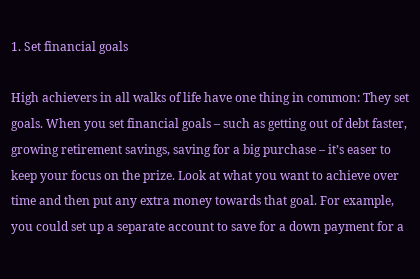1. Set financial goals

High achievers in all walks of life have one thing in common: They set goals. When you set financial goals – such as getting out of debt faster, growing retirement savings, saving for a big purchase – it’s easer to keep your focus on the prize. Look at what you want to achieve over time and then put any extra money towards that goal. For example, you could set up a separate account to save for a down payment for a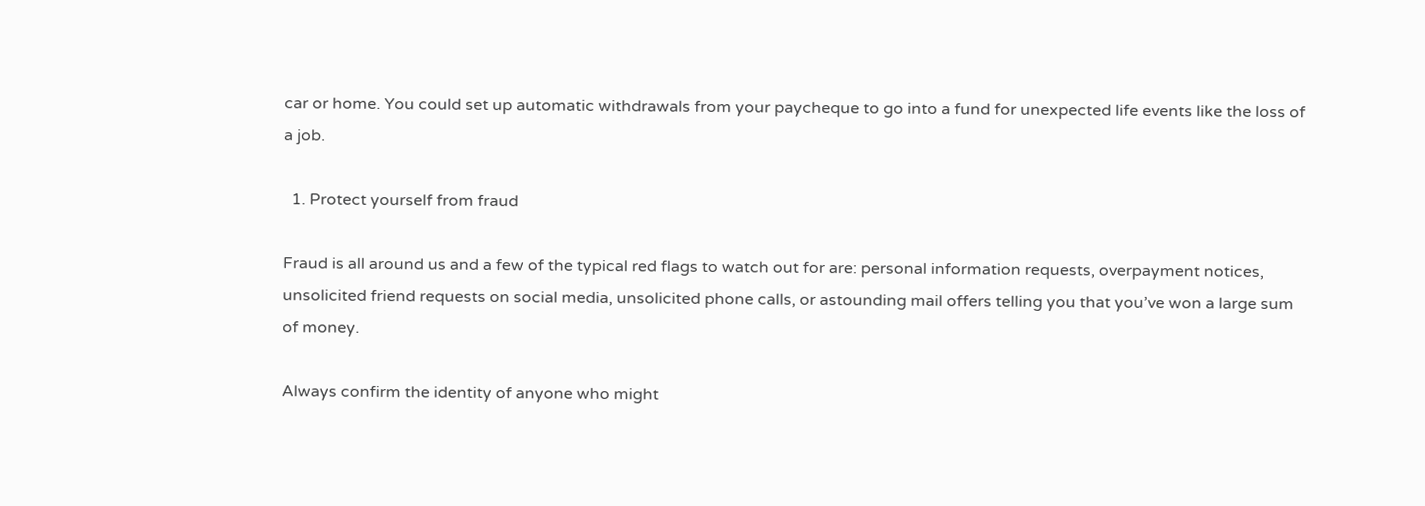car or home. You could set up automatic withdrawals from your paycheque to go into a fund for unexpected life events like the loss of a job.

  1. Protect yourself from fraud

Fraud is all around us and a few of the typical red flags to watch out for are: personal information requests, overpayment notices, unsolicited friend requests on social media, unsolicited phone calls, or astounding mail offers telling you that you’ve won a large sum of money.

Always confirm the identity of anyone who might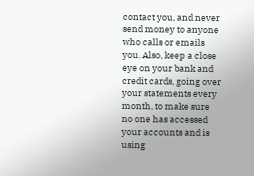contact you, and never send money to anyone who calls or emails you. Also, keep a close eye on your bank and credit cards, going over your statements every month, to make sure no one has accessed your accounts and is using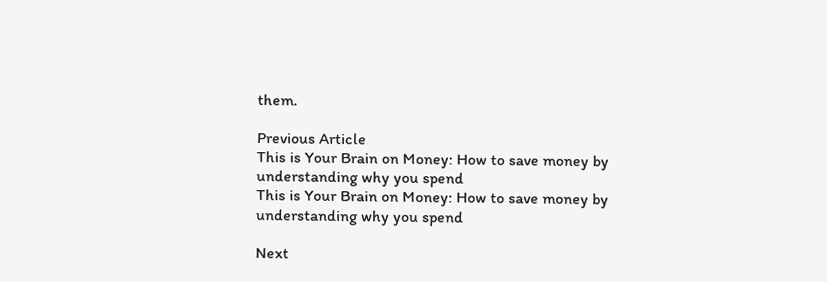them.

Previous Article
This is Your Brain on Money: How to save money by understanding why you spend
This is Your Brain on Money: How to save money by understanding why you spend

Next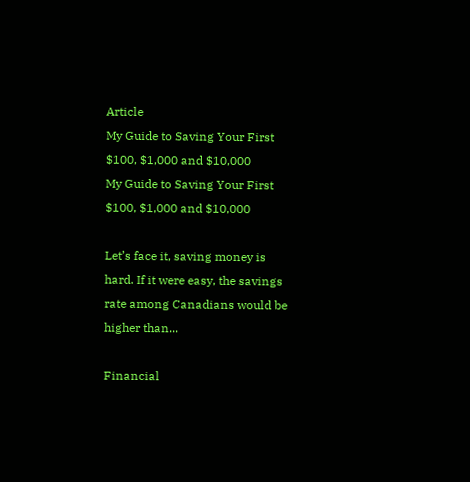Article
My Guide to Saving Your First $100, $1,000 and $10,000
My Guide to Saving Your First $100, $1,000 and $10,000

Let’s face it, saving money is hard. If it were easy, the savings rate among Canadians would be higher than...

Financial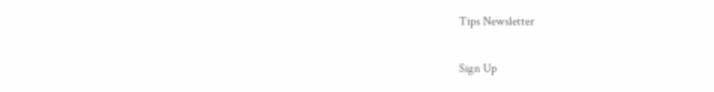Tips Newsletter

Sign Up